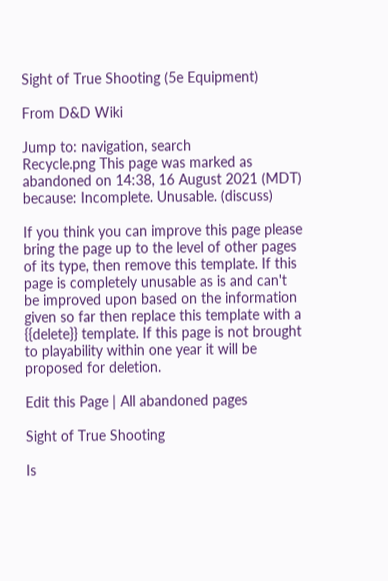Sight of True Shooting (5e Equipment)

From D&D Wiki

Jump to: navigation, search
Recycle.png This page was marked as abandoned on 14:38, 16 August 2021 (MDT) because: Incomplete. Unusable. (discuss)

If you think you can improve this page please bring the page up to the level of other pages of its type, then remove this template. If this page is completely unusable as is and can't be improved upon based on the information given so far then replace this template with a {{delete}} template. If this page is not brought to playability within one year it will be proposed for deletion.

Edit this Page | All abandoned pages

Sight of True Shooting

Is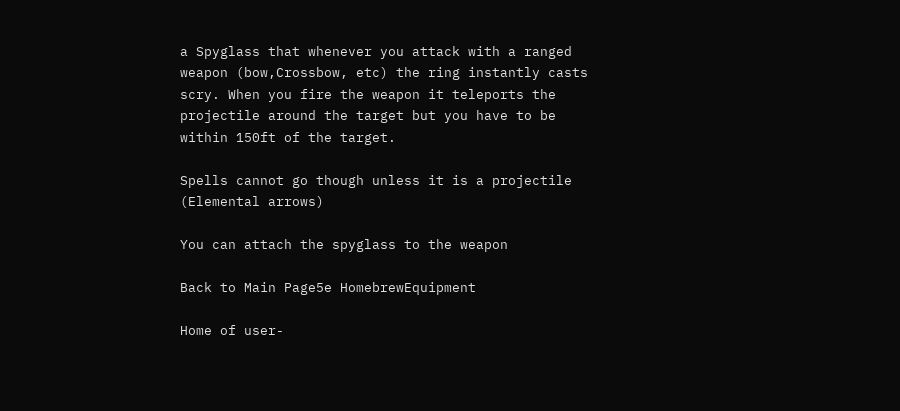a Spyglass that whenever you attack with a ranged weapon (bow,Crossbow, etc) the ring instantly casts scry. When you fire the weapon it teleports the projectile around the target but you have to be within 150ft of the target.

Spells cannot go though unless it is a projectile (Elemental arrows)

You can attach the spyglass to the weapon

Back to Main Page5e HomebrewEquipment

Home of user-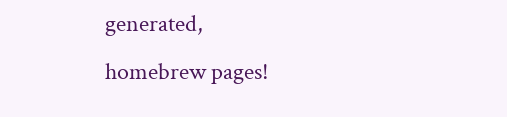generated,
homebrew pages!